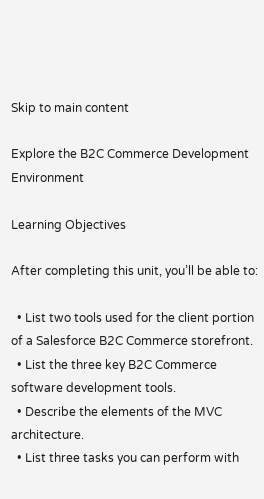Skip to main content

Explore the B2C Commerce Development Environment

Learning Objectives

After completing this unit, you’ll be able to:

  • List two tools used for the client portion of a Salesforce B2C Commerce storefront.
  • List the three key B2C Commerce software development tools.
  • Describe the elements of the MVC architecture.
  • List three tasks you can perform with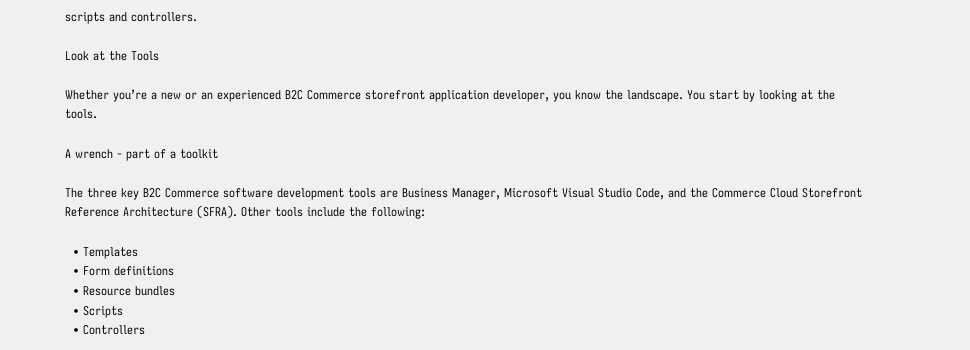scripts and controllers.

Look at the Tools

Whether you’re a new or an experienced B2C Commerce storefront application developer, you know the landscape. You start by looking at the tools.

A wrench - part of a toolkit

The three key B2C Commerce software development tools are Business Manager, Microsoft Visual Studio Code, and the Commerce Cloud Storefront Reference Architecture (SFRA). Other tools include the following:

  • Templates
  • Form definitions
  • Resource bundles
  • Scripts
  • Controllers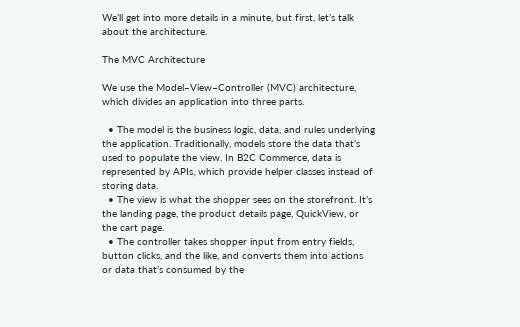We’ll get into more details in a minute, but first, let’s talk about the architecture.

The MVC Architecture

We use the Model–View–Controller (MVC) architecture, which divides an application into three parts.

  • The model is the business logic, data, and rules underlying the application. Traditionally, models store the data that’s used to populate the view. In B2C Commerce, data is represented by APIs, which provide helper classes instead of storing data.
  • The view is what the shopper sees on the storefront. It’s the landing page, the product details page, QuickView, or the cart page.
  • The controller takes shopper input from entry fields, button clicks, and the like, and converts them into actions or data that’s consumed by the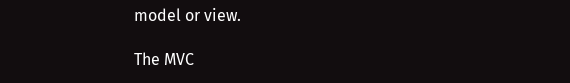model or view.

The MVC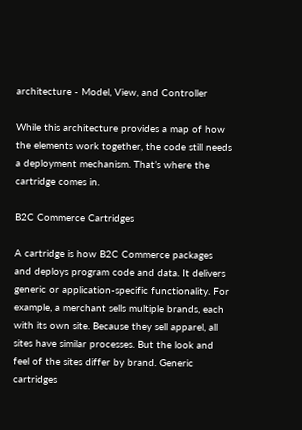architecture - Model, View, and Controller

While this architecture provides a map of how the elements work together, the code still needs a deployment mechanism. That’s where the cartridge comes in.

B2C Commerce Cartridges

A cartridge is how B2C Commerce packages and deploys program code and data. It delivers generic or application-specific functionality. For example, a merchant sells multiple brands, each with its own site. Because they sell apparel, all sites have similar processes. But the look and feel of the sites differ by brand. Generic cartridges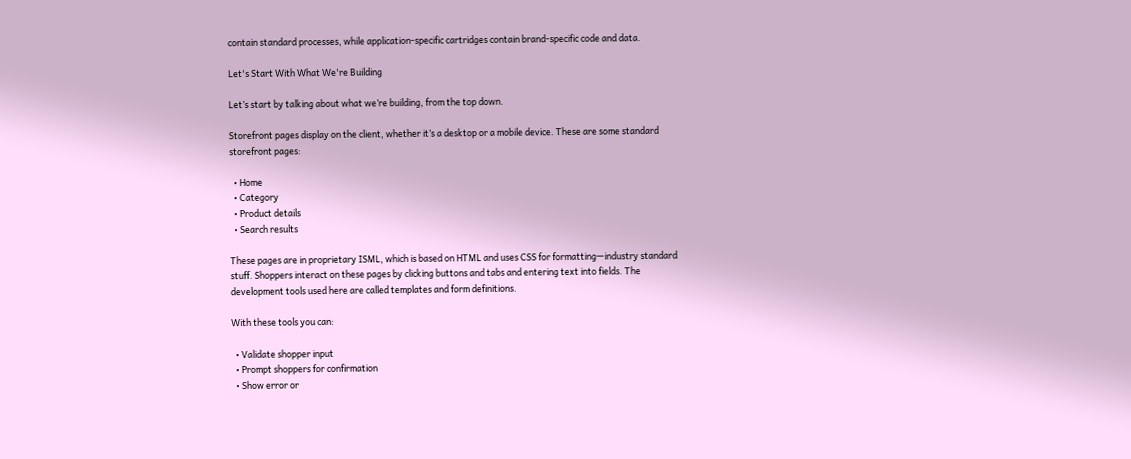contain standard processes, while application-specific cartridges contain brand-specific code and data.

Let's Start With What We're Building

Let’s start by talking about what we’re building, from the top down.

Storefront pages display on the client, whether it’s a desktop or a mobile device. These are some standard storefront pages:

  • Home
  • Category
  • Product details
  • Search results

These pages are in proprietary ISML, which is based on HTML and uses CSS for formatting—industry standard stuff. Shoppers interact on these pages by clicking buttons and tabs and entering text into fields. The development tools used here are called templates and form definitions.

With these tools you can:

  • Validate shopper input
  • Prompt shoppers for confirmation
  • Show error or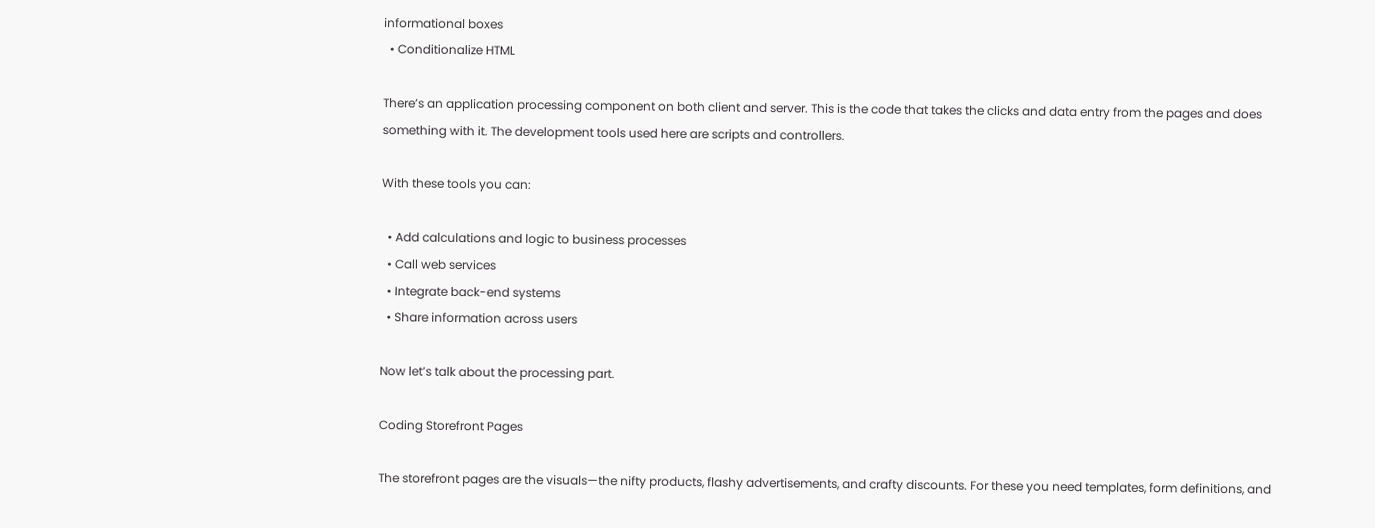informational boxes
  • Conditionalize HTML

There’s an application processing component on both client and server. This is the code that takes the clicks and data entry from the pages and does something with it. The development tools used here are scripts and controllers.

With these tools you can:

  • Add calculations and logic to business processes
  • Call web services
  • Integrate back-end systems
  • Share information across users

Now let’s talk about the processing part.

Coding Storefront Pages

The storefront pages are the visuals—the nifty products, flashy advertisements, and crafty discounts. For these you need templates, form definitions, and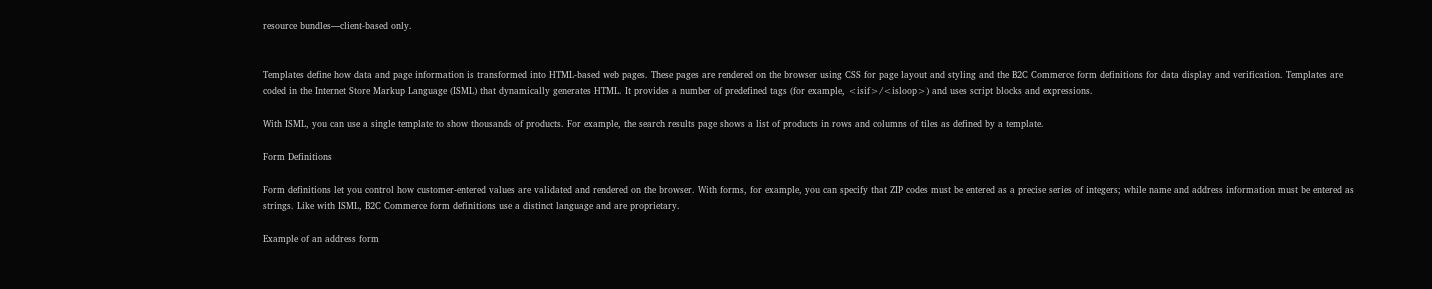resource bundles—client-based only.


Templates define how data and page information is transformed into HTML-based web pages. These pages are rendered on the browser using CSS for page layout and styling and the B2C Commerce form definitions for data display and verification. Templates are coded in the Internet Store Markup Language (ISML) that dynamically generates HTML. It provides a number of predefined tags (for example, <isif>/<isloop>) and uses script blocks and expressions.

With ISML, you can use a single template to show thousands of products. For example, the search results page shows a list of products in rows and columns of tiles as defined by a template.

Form Definitions

Form definitions let you control how customer-entered values are validated and rendered on the browser. With forms, for example, you can specify that ZIP codes must be entered as a precise series of integers; while name and address information must be entered as strings. Like with ISML, B2C Commerce form definitions use a distinct language and are proprietary.

Example of an address form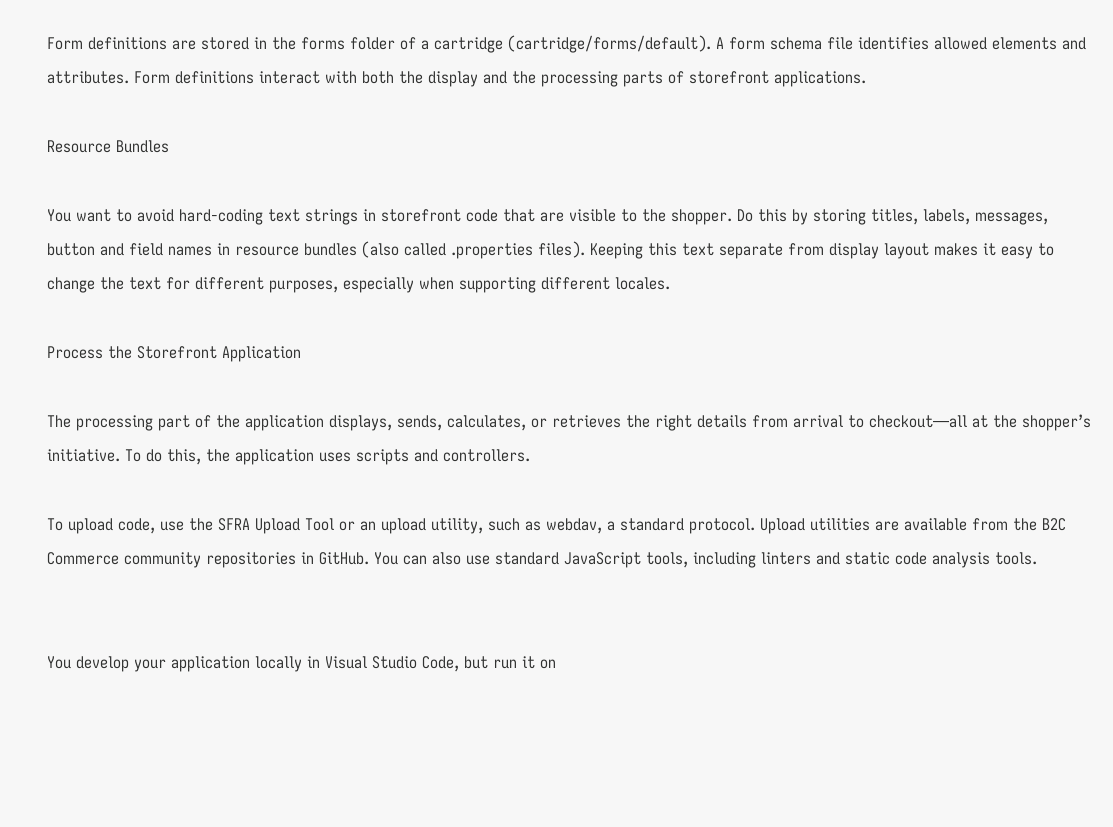Form definitions are stored in the forms folder of a cartridge (cartridge/forms/default). A form schema file identifies allowed elements and attributes. Form definitions interact with both the display and the processing parts of storefront applications.

Resource Bundles

You want to avoid hard-coding text strings in storefront code that are visible to the shopper. Do this by storing titles, labels, messages, button and field names in resource bundles (also called .properties files). Keeping this text separate from display layout makes it easy to change the text for different purposes, especially when supporting different locales.

Process the Storefront Application

The processing part of the application displays, sends, calculates, or retrieves the right details from arrival to checkout—all at the shopper’s initiative. To do this, the application uses scripts and controllers.

To upload code, use the SFRA Upload Tool or an upload utility, such as webdav, a standard protocol. Upload utilities are available from the B2C Commerce community repositories in GitHub. You can also use standard JavaScript tools, including linters and static code analysis tools.


You develop your application locally in Visual Studio Code, but run it on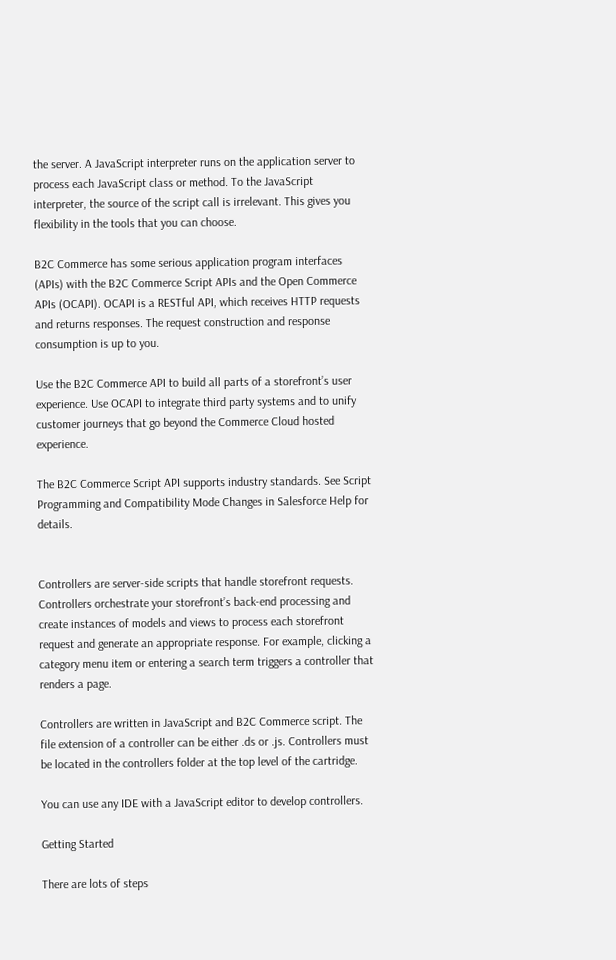the server. A JavaScript interpreter runs on the application server to process each JavaScript class or method. To the JavaScript interpreter, the source of the script call is irrelevant. This gives you flexibility in the tools that you can choose.

B2C Commerce has some serious application program interfaces (APIs) with the B2C Commerce Script APIs and the Open Commerce APIs (OCAPI). OCAPI is a RESTful API, which receives HTTP requests and returns responses. The request construction and response consumption is up to you.

Use the B2C Commerce API to build all parts of a storefront’s user experience. Use OCAPI to integrate third party systems and to unify customer journeys that go beyond the Commerce Cloud hosted experience.

The B2C Commerce Script API supports industry standards. See Script Programming and Compatibility Mode Changes in Salesforce Help for details.


Controllers are server-side scripts that handle storefront requests. Controllers orchestrate your storefront’s back-end processing and create instances of models and views to process each storefront request and generate an appropriate response. For example, clicking a category menu item or entering a search term triggers a controller that renders a page.

Controllers are written in JavaScript and B2C Commerce script. The file extension of a controller can be either .ds or .js. Controllers must be located in the controllers folder at the top level of the cartridge.

You can use any IDE with a JavaScript editor to develop controllers.

Getting Started

There are lots of steps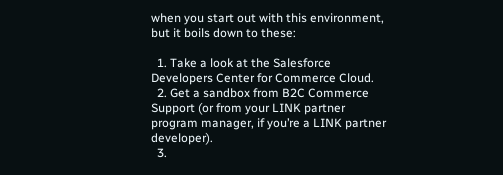when you start out with this environment, but it boils down to these:

  1. Take a look at the Salesforce Developers Center for Commerce Cloud.
  2. Get a sandbox from B2C Commerce Support (or from your LINK partner program manager, if you’re a LINK partner developer).
  3.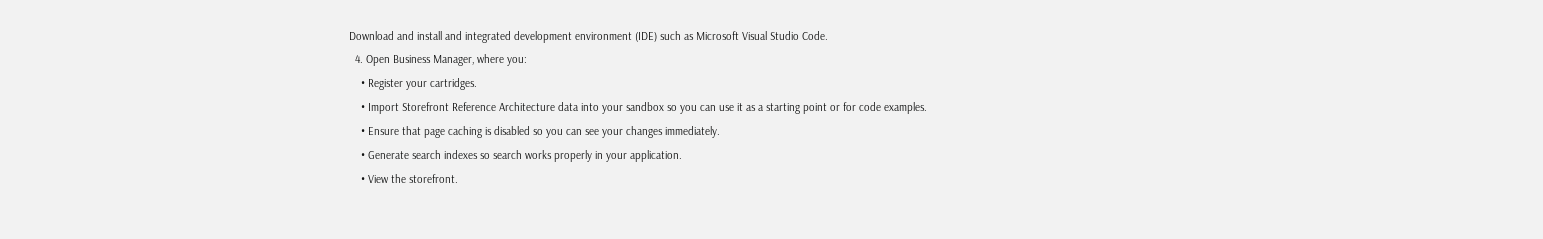Download and install and integrated development environment (IDE) such as Microsoft Visual Studio Code.
  4. Open Business Manager, where you:
    • Register your cartridges.
    • Import Storefront Reference Architecture data into your sandbox so you can use it as a starting point or for code examples.
    • Ensure that page caching is disabled so you can see your changes immediately.
    • Generate search indexes so search works properly in your application.
    • View the storefront.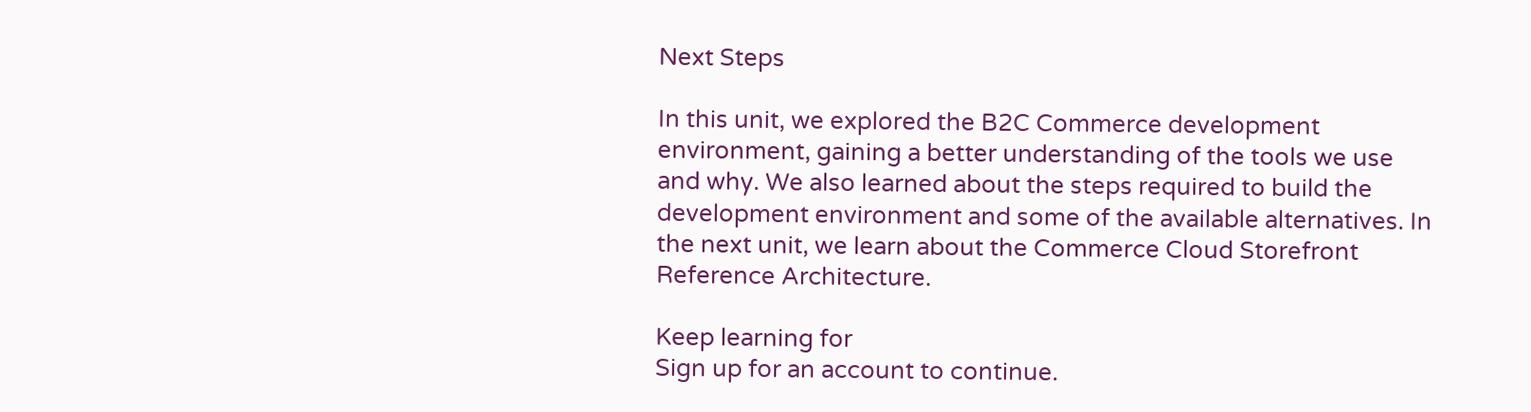Next Steps

In this unit, we explored the B2C Commerce development environment, gaining a better understanding of the tools we use and why. We also learned about the steps required to build the development environment and some of the available alternatives. In the next unit, we learn about the Commerce Cloud Storefront Reference Architecture.

Keep learning for
Sign up for an account to continue.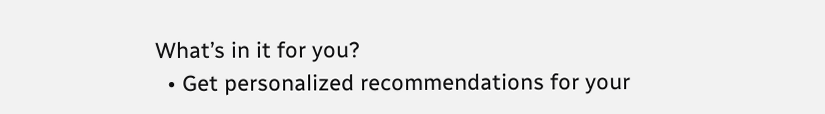What’s in it for you?
  • Get personalized recommendations for your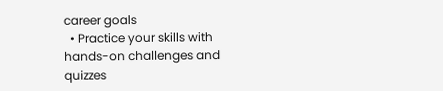career goals
  • Practice your skills with hands-on challenges and quizzes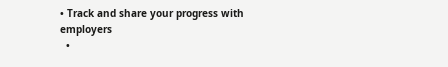• Track and share your progress with employers
  •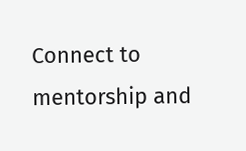Connect to mentorship and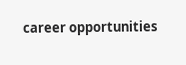career opportunities